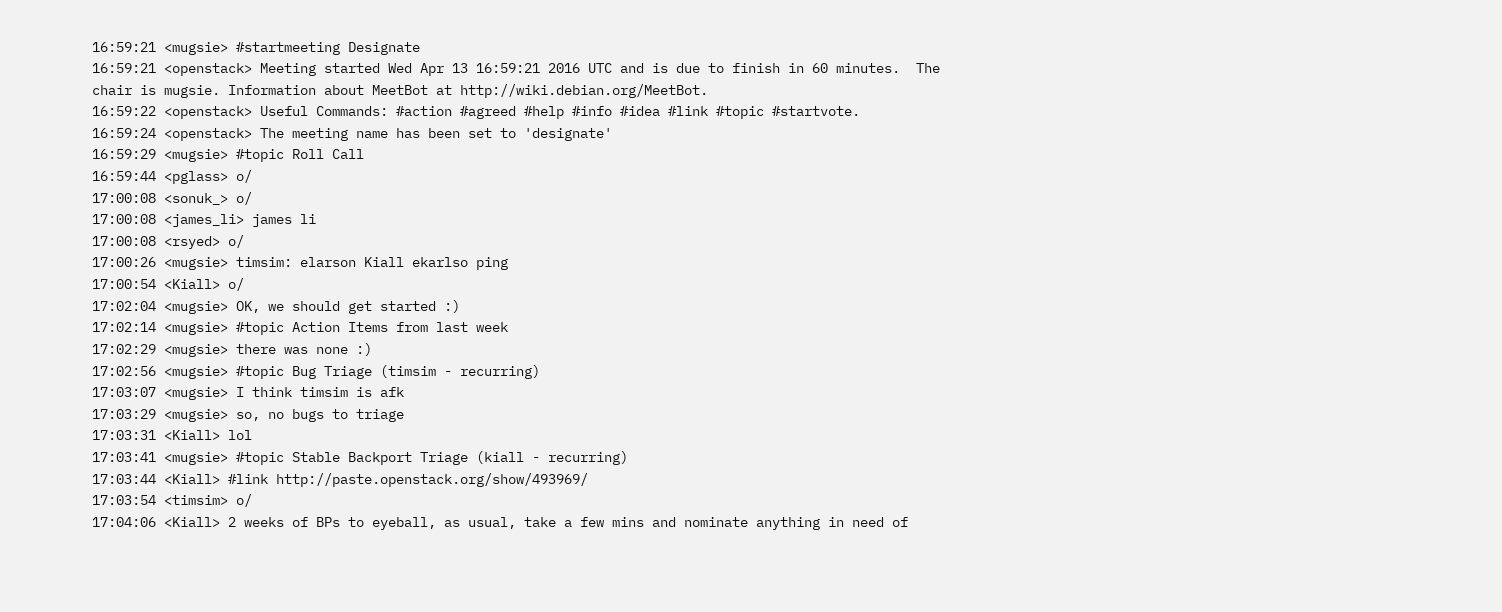16:59:21 <mugsie> #startmeeting Designate
16:59:21 <openstack> Meeting started Wed Apr 13 16:59:21 2016 UTC and is due to finish in 60 minutes.  The chair is mugsie. Information about MeetBot at http://wiki.debian.org/MeetBot.
16:59:22 <openstack> Useful Commands: #action #agreed #help #info #idea #link #topic #startvote.
16:59:24 <openstack> The meeting name has been set to 'designate'
16:59:29 <mugsie> #topic Roll Call
16:59:44 <pglass> o/
17:00:08 <sonuk_> o/
17:00:08 <james_li> james li
17:00:08 <rsyed> o/
17:00:26 <mugsie> timsim: elarson Kiall ekarlso ping
17:00:54 <Kiall> o/
17:02:04 <mugsie> OK, we should get started :)
17:02:14 <mugsie> #topic Action Items from last week
17:02:29 <mugsie> there was none :)
17:02:56 <mugsie> #topic Bug Triage (timsim - recurring)
17:03:07 <mugsie> I think timsim is afk
17:03:29 <mugsie> so, no bugs to triage
17:03:31 <Kiall> lol
17:03:41 <mugsie> #topic Stable Backport Triage (kiall - recurring)
17:03:44 <Kiall> #link http://paste.openstack.org/show/493969/
17:03:54 <timsim> o/
17:04:06 <Kiall> 2 weeks of BPs to eyeball, as usual, take a few mins and nominate anything in need of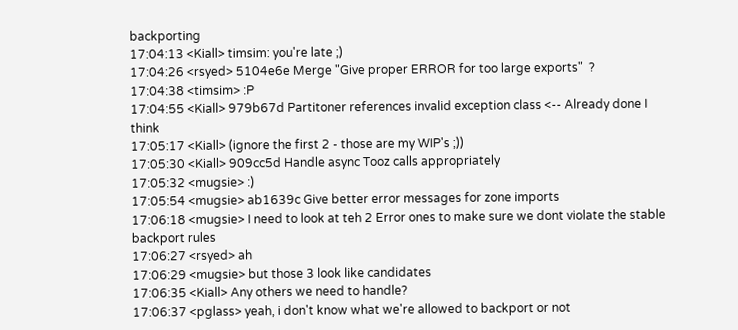backporting
17:04:13 <Kiall> timsim: you're late ;)
17:04:26 <rsyed> 5104e6e Merge "Give proper ERROR for too large exports"  ?
17:04:38 <timsim> :P
17:04:55 <Kiall> 979b67d Partitoner references invalid exception class <-- Already done I think
17:05:17 <Kiall> (ignore the first 2 - those are my WIP's ;))
17:05:30 <Kiall> 909cc5d Handle async Tooz calls appropriately
17:05:32 <mugsie> :)
17:05:54 <mugsie> ab1639c Give better error messages for zone imports
17:06:18 <mugsie> I need to look at teh 2 Error ones to make sure we dont violate the stable backport rules
17:06:27 <rsyed> ah
17:06:29 <mugsie> but those 3 look like candidates
17:06:35 <Kiall> Any others we need to handle?
17:06:37 <pglass> yeah, i don't know what we're allowed to backport or not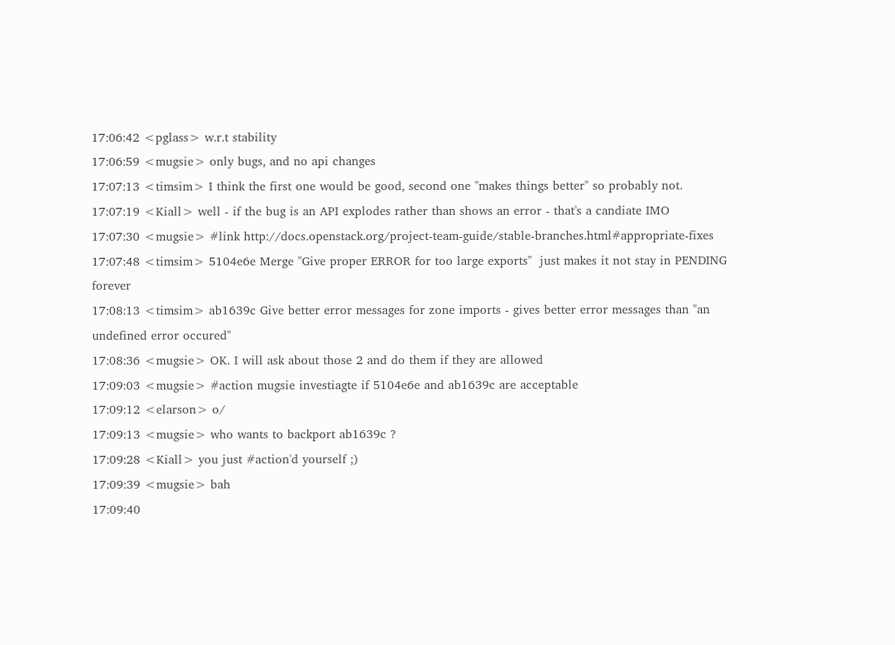17:06:42 <pglass> w.r.t stability
17:06:59 <mugsie> only bugs, and no api changes
17:07:13 <timsim> I think the first one would be good, second one "makes things better" so probably not.
17:07:19 <Kiall> well - if the bug is an API explodes rather than shows an error - that's a candiate IMO
17:07:30 <mugsie> #link http://docs.openstack.org/project-team-guide/stable-branches.html#appropriate-fixes
17:07:48 <timsim> 5104e6e Merge "Give proper ERROR for too large exports"  just makes it not stay in PENDING forever
17:08:13 <timsim> ab1639c Give better error messages for zone imports - gives better error messages than "an undefined error occured"
17:08:36 <mugsie> OK. I will ask about those 2 and do them if they are allowed
17:09:03 <mugsie> #action mugsie investiagte if 5104e6e and ab1639c are acceptable
17:09:12 <elarson> o/
17:09:13 <mugsie> who wants to backport ab1639c ?
17:09:28 <Kiall> you just #action'd yourself ;)
17:09:39 <mugsie> bah
17:09:40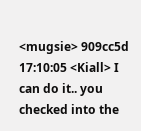<mugsie> 909cc5d
17:10:05 <Kiall> I can do it.. you checked into the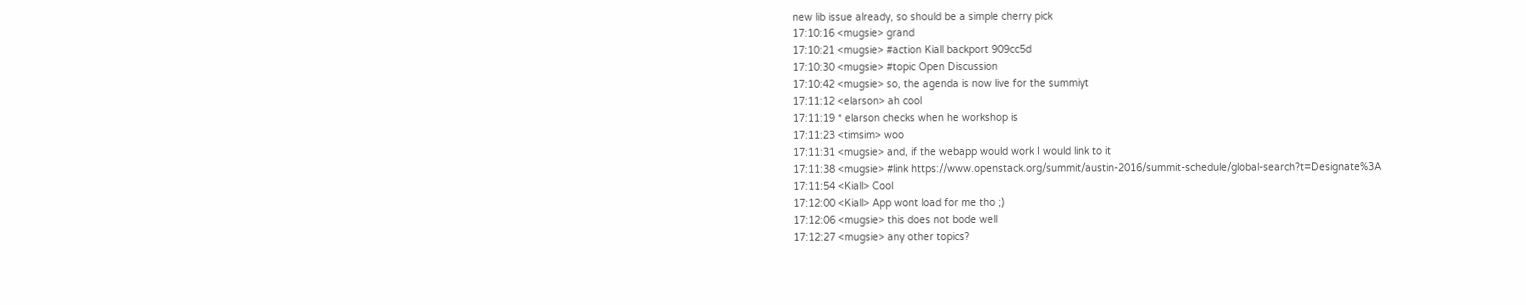new lib issue already, so should be a simple cherry pick
17:10:16 <mugsie> grand
17:10:21 <mugsie> #action Kiall backport 909cc5d
17:10:30 <mugsie> #topic Open Discussion
17:10:42 <mugsie> so, the agenda is now live for the summiyt
17:11:12 <elarson> ah cool
17:11:19 * elarson checks when he workshop is
17:11:23 <timsim> woo
17:11:31 <mugsie> and, if the webapp would work I would link to it
17:11:38 <mugsie> #link https://www.openstack.org/summit/austin-2016/summit-schedule/global-search?t=Designate%3A
17:11:54 <Kiall> Cool
17:12:00 <Kiall> App wont load for me tho ;)
17:12:06 <mugsie> this does not bode well
17:12:27 <mugsie> any other topics?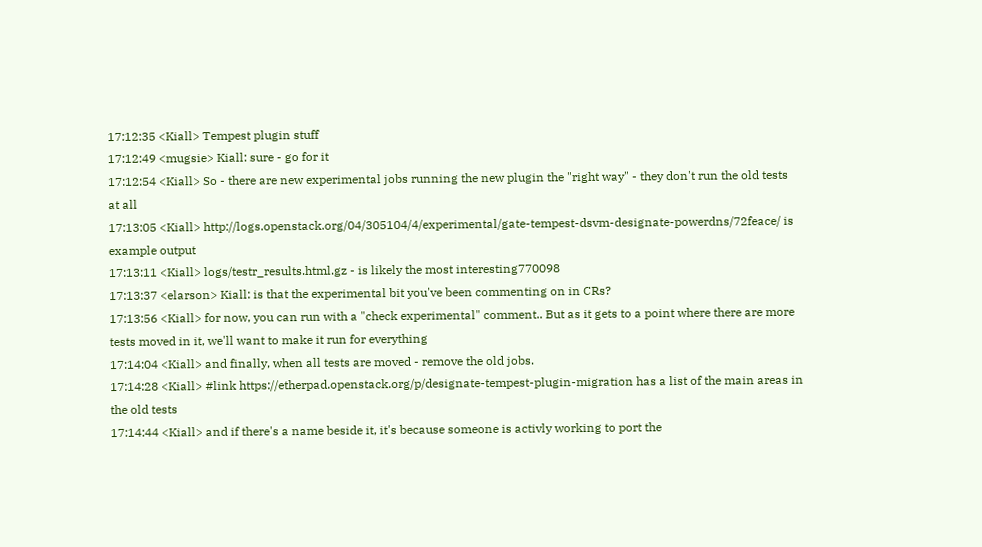17:12:35 <Kiall> Tempest plugin stuff
17:12:49 <mugsie> Kiall: sure - go for it
17:12:54 <Kiall> So - there are new experimental jobs running the new plugin the "right way" - they don't run the old tests at all
17:13:05 <Kiall> http://logs.openstack.org/04/305104/4/experimental/gate-tempest-dsvm-designate-powerdns/72feace/ is example output
17:13:11 <Kiall> logs/testr_results.html.gz - is likely the most interesting770098
17:13:37 <elarson> Kiall: is that the experimental bit you've been commenting on in CRs?
17:13:56 <Kiall> for now, you can run with a "check experimental" comment.. But as it gets to a point where there are more tests moved in it, we'll want to make it run for everything
17:14:04 <Kiall> and finally, when all tests are moved - remove the old jobs.
17:14:28 <Kiall> #link https://etherpad.openstack.org/p/designate-tempest-plugin-migration has a list of the main areas in the old tests
17:14:44 <Kiall> and if there's a name beside it, it's because someone is activly working to port the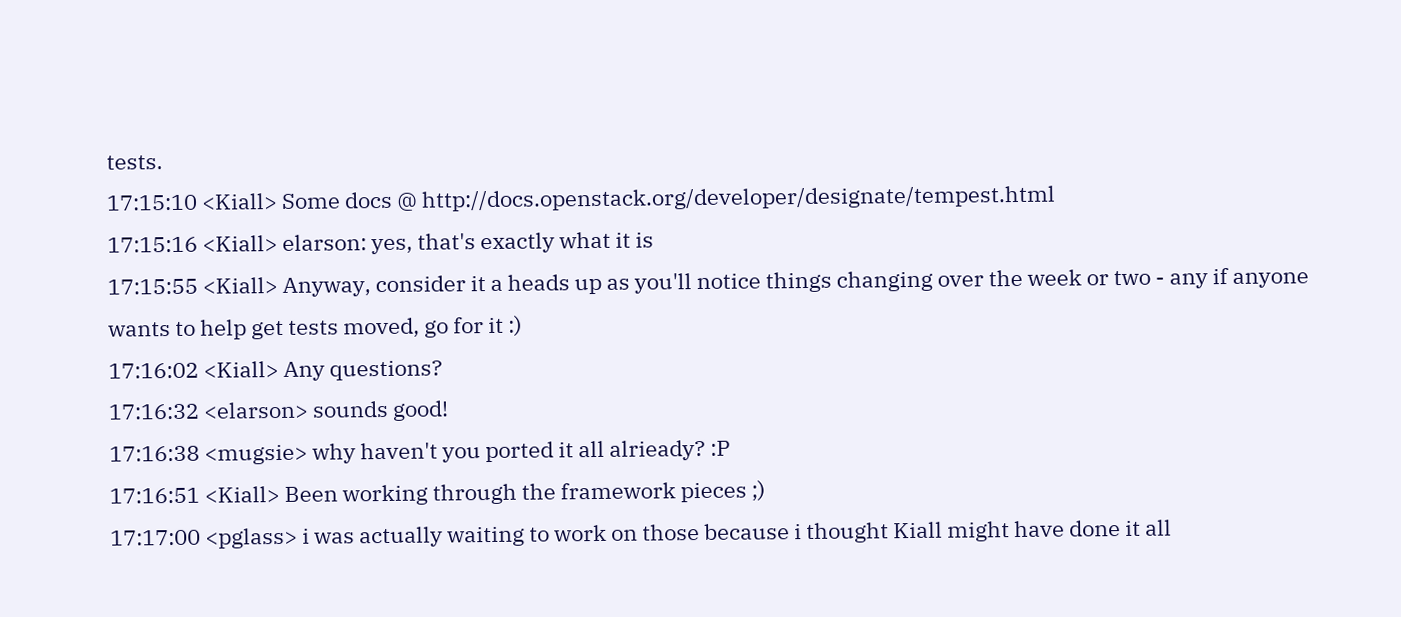tests.
17:15:10 <Kiall> Some docs @ http://docs.openstack.org/developer/designate/tempest.html
17:15:16 <Kiall> elarson: yes, that's exactly what it is
17:15:55 <Kiall> Anyway, consider it a heads up as you'll notice things changing over the week or two - any if anyone wants to help get tests moved, go for it :)
17:16:02 <Kiall> Any questions?
17:16:32 <elarson> sounds good!
17:16:38 <mugsie> why haven't you ported it all alrieady? :P
17:16:51 <Kiall> Been working through the framework pieces ;)
17:17:00 <pglass> i was actually waiting to work on those because i thought Kiall might have done it all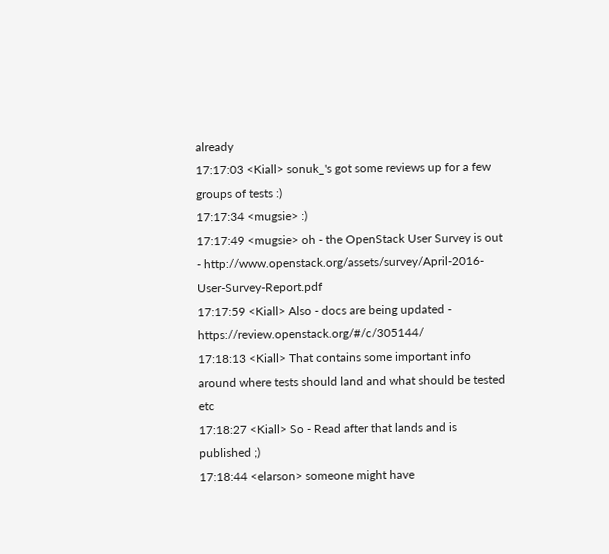already
17:17:03 <Kiall> sonuk_'s got some reviews up for a few groups of tests :)
17:17:34 <mugsie> :)
17:17:49 <mugsie> oh - the OpenStack User Survey is out - http://www.openstack.org/assets/survey/April-2016-User-Survey-Report.pdf
17:17:59 <Kiall> Also - docs are being updated - https://review.openstack.org/#/c/305144/
17:18:13 <Kiall> That contains some important info around where tests should land and what should be tested etc
17:18:27 <Kiall> So - Read after that lands and is published ;)
17:18:44 <elarson> someone might have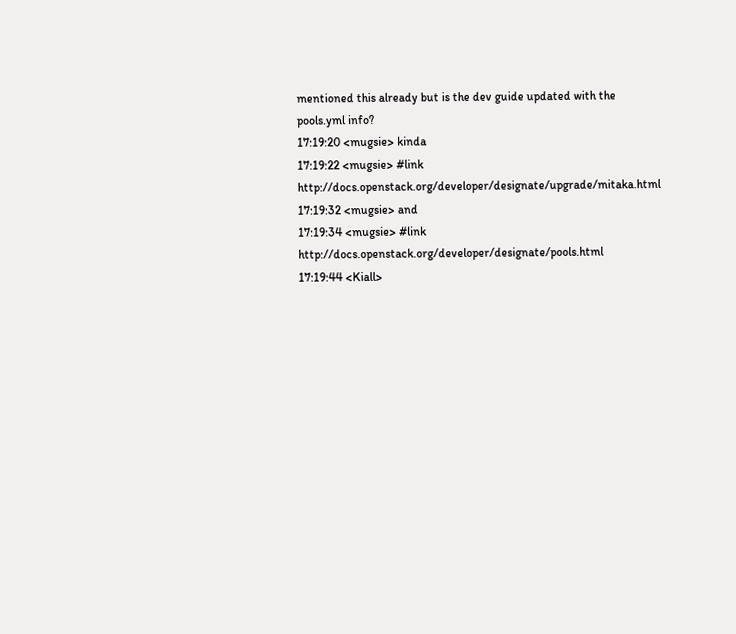mentioned this already but is the dev guide updated with the pools.yml info?
17:19:20 <mugsie> kinda
17:19:22 <mugsie> #link http://docs.openstack.org/developer/designate/upgrade/mitaka.html
17:19:32 <mugsie> and
17:19:34 <mugsie> #link http://docs.openstack.org/developer/designate/pools.html
17:19:44 <Kiall>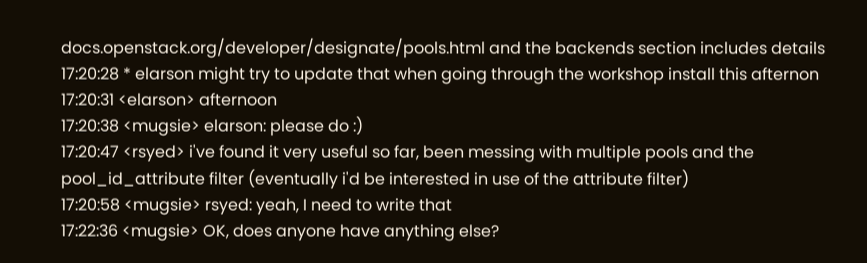docs.openstack.org/developer/designate/pools.html and the backends section includes details
17:20:28 * elarson might try to update that when going through the workshop install this afternon
17:20:31 <elarson> afternoon
17:20:38 <mugsie> elarson: please do :)
17:20:47 <rsyed> i've found it very useful so far, been messing with multiple pools and the pool_id_attribute filter (eventually i'd be interested in use of the attribute filter)
17:20:58 <mugsie> rsyed: yeah, I need to write that
17:22:36 <mugsie> OK, does anyone have anything else?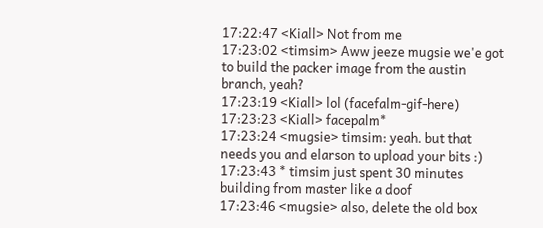17:22:47 <Kiall> Not from me
17:23:02 <timsim> Aww jeeze mugsie we'e got to build the packer image from the austin branch, yeah?
17:23:19 <Kiall> lol (facefalm-gif-here)
17:23:23 <Kiall> facepalm*
17:23:24 <mugsie> timsim: yeah. but that needs you and elarson to upload your bits :)
17:23:43 * timsim just spent 30 minutes building from master like a doof
17:23:46 <mugsie> also, delete the old box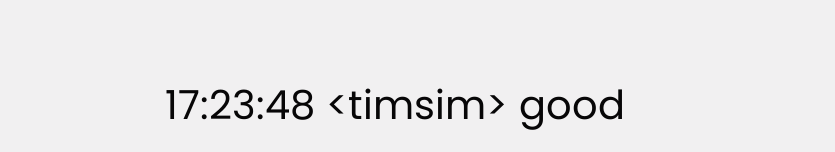17:23:48 <timsim> good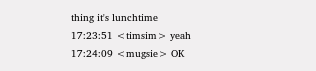thing it's lunchtime
17:23:51 <timsim> yeah
17:24:09 <mugsie> OK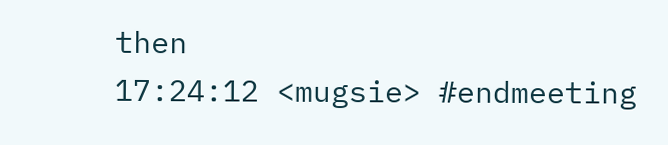then
17:24:12 <mugsie> #endmeeting